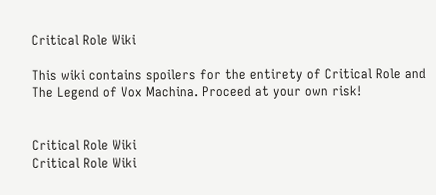Critical Role Wiki

This wiki contains spoilers for the entirety of Critical Role and The Legend of Vox Machina. Proceed at your own risk!


Critical Role Wiki
Critical Role Wiki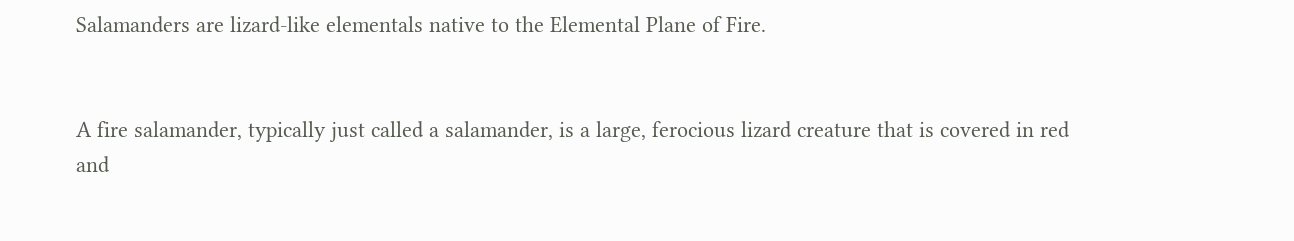Salamanders are lizard-like elementals native to the Elemental Plane of Fire.


A fire salamander, typically just called a salamander, is a large, ferocious lizard creature that is covered in red and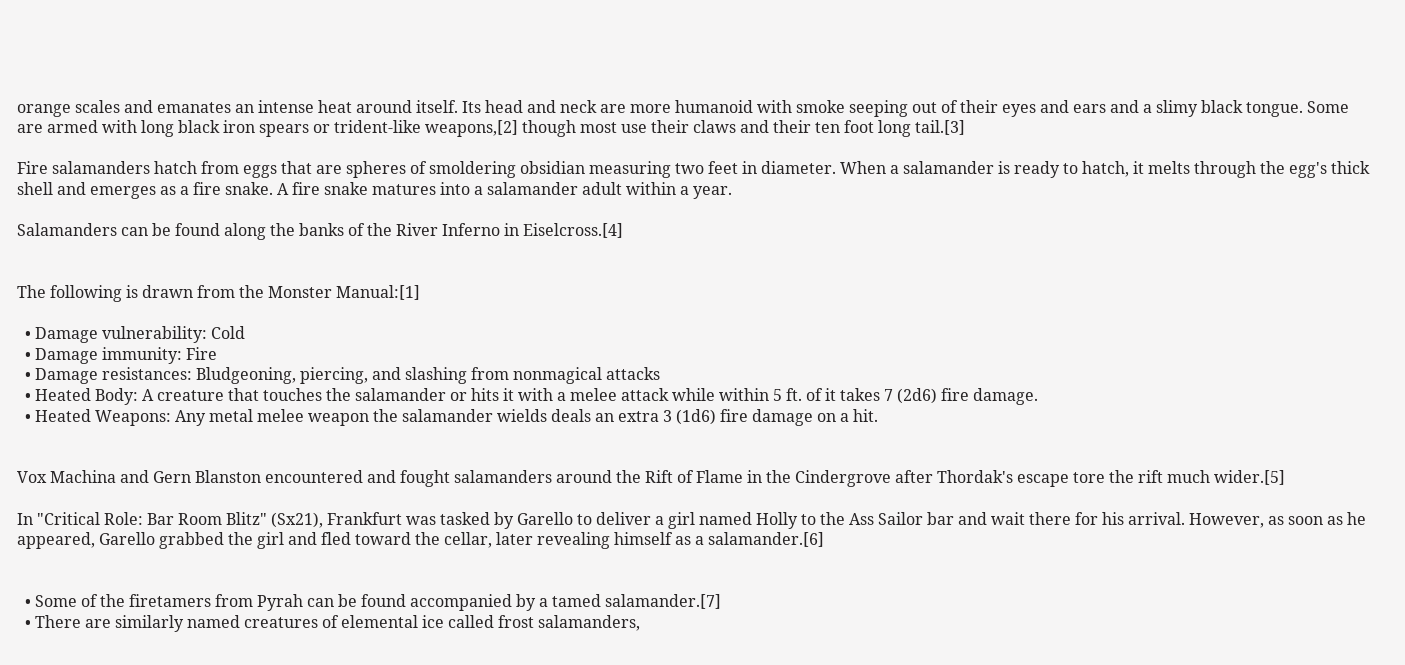orange scales and emanates an intense heat around itself. Its head and neck are more humanoid with smoke seeping out of their eyes and ears and a slimy black tongue. Some are armed with long black iron spears or trident-like weapons,[2] though most use their claws and their ten foot long tail.[3]

Fire salamanders hatch from eggs that are spheres of smoldering obsidian measuring two feet in diameter. When a salamander is ready to hatch, it melts through the egg's thick shell and emerges as a fire snake. A fire snake matures into a salamander adult within a year.

Salamanders can be found along the banks of the River Inferno in Eiselcross.[4]


The following is drawn from the Monster Manual:[1]

  • Damage vulnerability: Cold
  • Damage immunity: Fire
  • Damage resistances: Bludgeoning, piercing, and slashing from nonmagical attacks
  • Heated Body: A creature that touches the salamander or hits it with a melee attack while within 5 ft. of it takes 7 (2d6) fire damage.
  • Heated Weapons: Any metal melee weapon the salamander wields deals an extra 3 (1d6) fire damage on a hit.


Vox Machina and Gern Blanston encountered and fought salamanders around the Rift of Flame in the Cindergrove after Thordak's escape tore the rift much wider.[5]

In "Critical Role: Bar Room Blitz" (Sx21), Frankfurt was tasked by Garello to deliver a girl named Holly to the Ass Sailor bar and wait there for his arrival. However, as soon as he appeared, Garello grabbed the girl and fled toward the cellar, later revealing himself as a salamander.[6]


  • Some of the firetamers from Pyrah can be found accompanied by a tamed salamander.[7]
  • There are similarly named creatures of elemental ice called frost salamanders,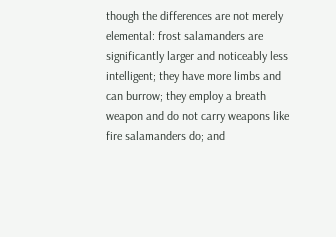though the differences are not merely elemental: frost salamanders are significantly larger and noticeably less intelligent; they have more limbs and can burrow; they employ a breath weapon and do not carry weapons like fire salamanders do; and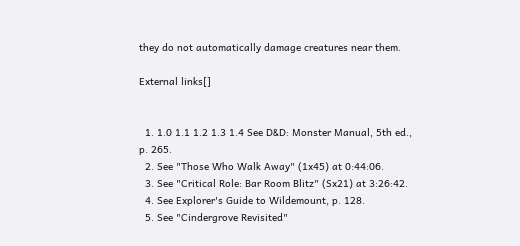they do not automatically damage creatures near them.

External links[]


  1. 1.0 1.1 1.2 1.3 1.4 See D&D: Monster Manual, 5th ed., p. 265.
  2. See "Those Who Walk Away" (1x45) at 0:44:06.
  3. See "Critical Role: Bar Room Blitz" (Sx21) at 3:26:42.
  4. See Explorer's Guide to Wildemount, p. 128.
  5. See "Cindergrove Revisited"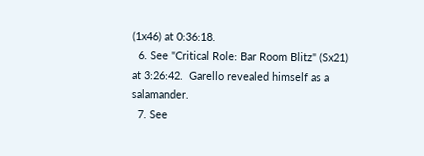(1x46) at 0:36:18.
  6. See "Critical Role: Bar Room Blitz" (Sx21) at 3:26:42.  Garello revealed himself as a salamander.
  7. See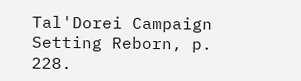Tal'Dorei Campaign Setting Reborn, p. 228.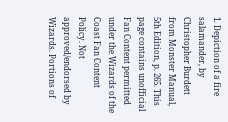1. Depiction of a fire salamander, by Christopher Burdett from Monster Manual, 5th Edition, p. 265. This page contains unofficial Fan Content permitted under the Wizards of the Coast Fan Content Policy. Not approved/endorsed by Wizards. Portions of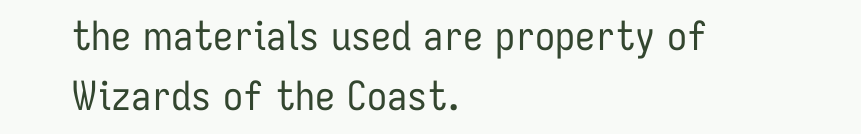the materials used are property of Wizards of the Coast.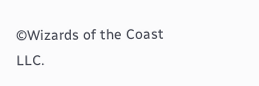©Wizards of the Coast LLC.